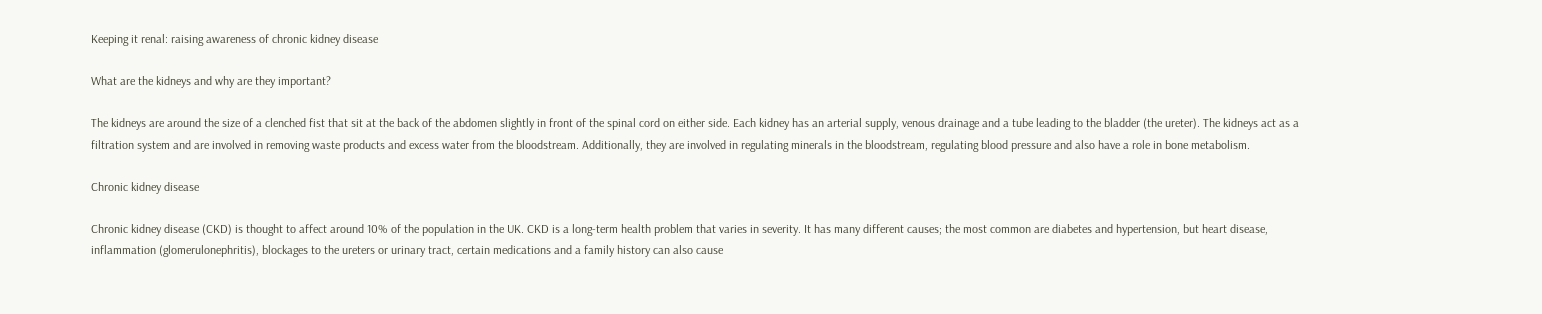Keeping it renal: raising awareness of chronic kidney disease

What are the kidneys and why are they important?

The kidneys are around the size of a clenched fist that sit at the back of the abdomen slightly in front of the spinal cord on either side. Each kidney has an arterial supply, venous drainage and a tube leading to the bladder (the ureter). The kidneys act as a filtration system and are involved in removing waste products and excess water from the bloodstream. Additionally, they are involved in regulating minerals in the bloodstream, regulating blood pressure and also have a role in bone metabolism.

Chronic kidney disease

Chronic kidney disease (CKD) is thought to affect around 10% of the population in the UK. CKD is a long-term health problem that varies in severity. It has many different causes; the most common are diabetes and hypertension, but heart disease, inflammation (glomerulonephritis), blockages to the ureters or urinary tract, certain medications and a family history can also cause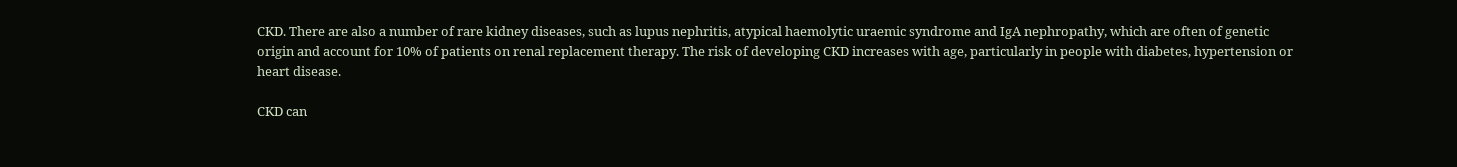CKD. There are also a number of rare kidney diseases, such as lupus nephritis, atypical haemolytic uraemic syndrome and IgA nephropathy, which are often of genetic origin and account for 10% of patients on renal replacement therapy. The risk of developing CKD increases with age, particularly in people with diabetes, hypertension or heart disease.

CKD can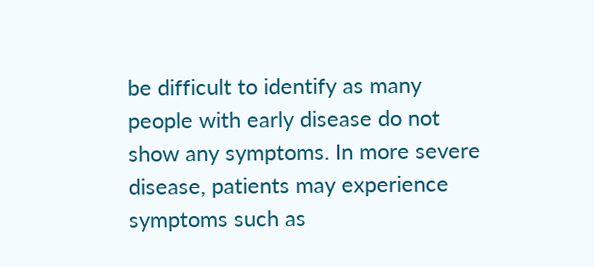be difficult to identify as many people with early disease do not show any symptoms. In more severe disease, patients may experience symptoms such as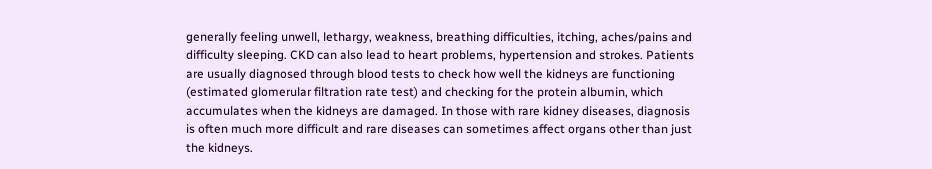generally feeling unwell, lethargy, weakness, breathing difficulties, itching, aches/pains and difficulty sleeping. CKD can also lead to heart problems, hypertension and strokes. Patients are usually diagnosed through blood tests to check how well the kidneys are functioning (estimated glomerular filtration rate test) and checking for the protein albumin, which accumulates when the kidneys are damaged. In those with rare kidney diseases, diagnosis is often much more difficult and rare diseases can sometimes affect organs other than just the kidneys.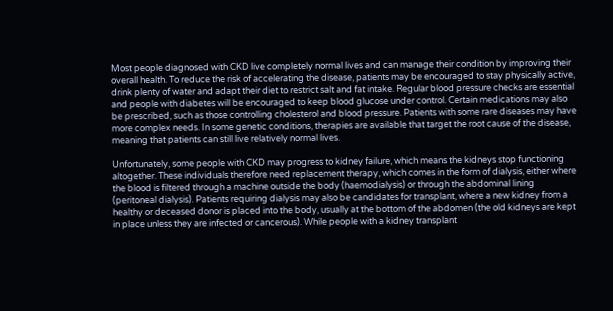Most people diagnosed with CKD live completely normal lives and can manage their condition by improving their overall health. To reduce the risk of accelerating the disease, patients may be encouraged to stay physically active, drink plenty of water and adapt their diet to restrict salt and fat intake. Regular blood pressure checks are essential and people with diabetes will be encouraged to keep blood glucose under control. Certain medications may also be prescribed, such as those controlling cholesterol and blood pressure. Patients with some rare diseases may have more complex needs. In some genetic conditions, therapies are available that target the root cause of the disease, meaning that patients can still live relatively normal lives.

Unfortunately, some people with CKD may progress to kidney failure, which means the kidneys stop functioning altogether. These individuals therefore need replacement therapy, which comes in the form of dialysis, either where the blood is filtered through a machine outside the body (haemodialysis) or through the abdominal lining (peritoneal dialysis). Patients requiring dialysis may also be candidates for transplant, where a new kidney from a healthy or deceased donor is placed into the body, usually at the bottom of the abdomen (the old kidneys are kept in place unless they are infected or cancerous). While people with a kidney transplant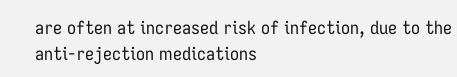are often at increased risk of infection, due to the anti-rejection medications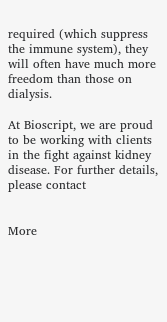required (which suppress the immune system), they will often have much more freedom than those on dialysis.

At Bioscript, we are proud to be working with clients in the fight against kidney disease. For further details, please contact


More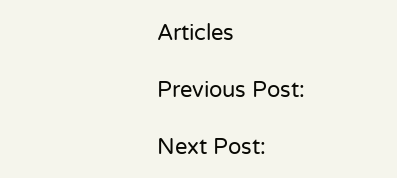Articles

Previous Post:

Next Post: